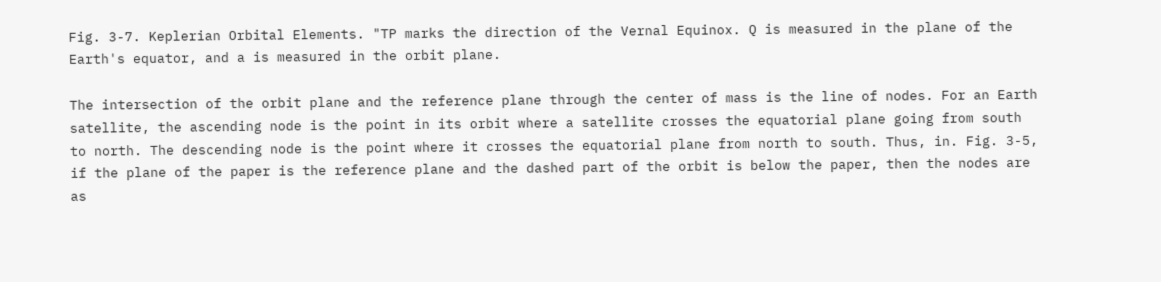Fig. 3-7. Keplerian Orbital Elements. "TP marks the direction of the Vernal Equinox. Q is measured in the plane of the Earth's equator, and a is measured in the orbit plane.

The intersection of the orbit plane and the reference plane through the center of mass is the line of nodes. For an Earth satellite, the ascending node is the point in its orbit where a satellite crosses the equatorial plane going from south to north. The descending node is the point where it crosses the equatorial plane from north to south. Thus, in. Fig. 3-5, if the plane of the paper is the reference plane and the dashed part of the orbit is below the paper, then the nodes are as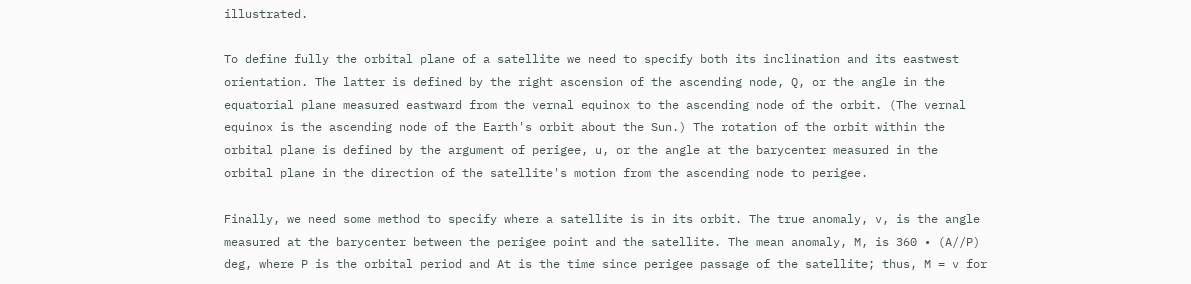illustrated.

To define fully the orbital plane of a satellite we need to specify both its inclination and its eastwest orientation. The latter is defined by the right ascension of the ascending node, Q, or the angle in the equatorial plane measured eastward from the vernal equinox to the ascending node of the orbit. (The vernal equinox is the ascending node of the Earth's orbit about the Sun.) The rotation of the orbit within the orbital plane is defined by the argument of perigee, u, or the angle at the barycenter measured in the orbital plane in the direction of the satellite's motion from the ascending node to perigee.

Finally, we need some method to specify where a satellite is in its orbit. The true anomaly, v, is the angle measured at the barycenter between the perigee point and the satellite. The mean anomaly, M, is 360 • (A//P) deg, where P is the orbital period and At is the time since perigee passage of the satellite; thus, M = v for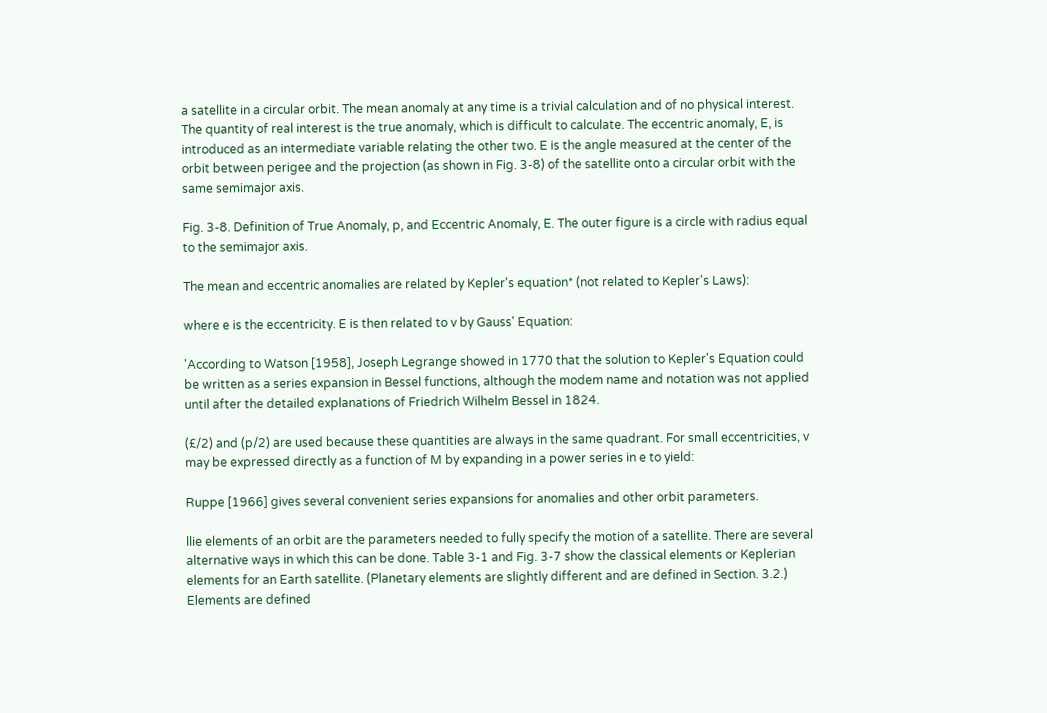a satellite in a circular orbit. The mean anomaly at any time is a trivial calculation and of no physical interest. The quantity of real interest is the true anomaly, which is difficult to calculate. The eccentric anomaly, E, is introduced as an intermediate variable relating the other two. E is the angle measured at the center of the orbit between perigee and the projection (as shown in Fig. 3-8) of the satellite onto a circular orbit with the same semimajor axis.

Fig. 3-8. Definition of True Anomaly, p, and Eccentric Anomaly, E. The outer figure is a circle with radius equal to the semimajor axis.

The mean and eccentric anomalies are related by Kepler's equation* (not related to Kepler's Laws):

where e is the eccentricity. E is then related to v by Gauss' Equation:

'According to Watson [1958], Joseph Legrange showed in 1770 that the solution to Kepler's Equation could be written as a series expansion in Bessel functions, although the modem name and notation was not applied until after the detailed explanations of Friedrich Wilhelm Bessel in 1824.

(£/2) and (p/2) are used because these quantities are always in the same quadrant. For small eccentricities, v may be expressed directly as a function of M by expanding in a power series in e to yield:

Ruppe [1966] gives several convenient series expansions for anomalies and other orbit parameters.

llie elements of an orbit are the parameters needed to fully specify the motion of a satellite. There are several alternative ways in which this can be done. Table 3-1 and Fig. 3-7 show the classical elements or Keplerian elements for an Earth satellite. (Planetary elements are slightly different and are defined in Section. 3.2.) Elements are defined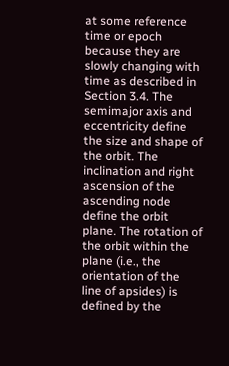at some reference time or epoch because they are slowly changing with time as described in Section 3.4. The semimajor axis and eccentricity define the size and shape of the orbit. The inclination and right ascension of the ascending node define the orbit plane. The rotation of the orbit within the plane (i.e., the orientation of the line of apsides) is defined by the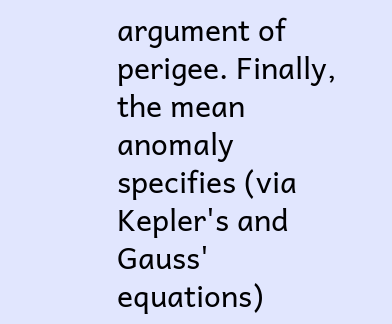argument of perigee. Finally, the mean anomaly specifies (via Kepler's and Gauss' equations)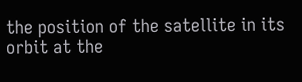the position of the satellite in its orbit at the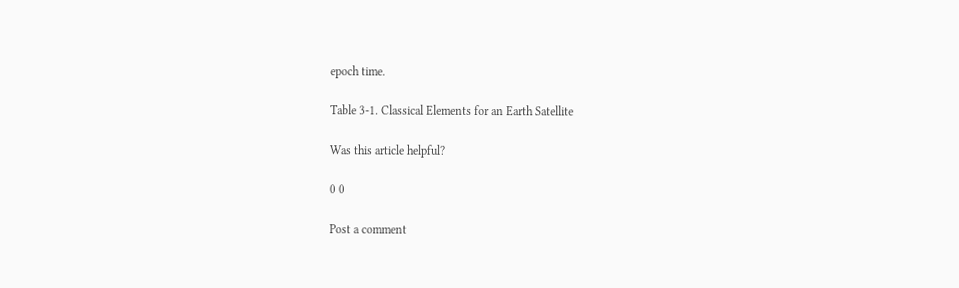epoch time.

Table 3-1. Classical Elements for an Earth Satellite

Was this article helpful?

0 0

Post a comment